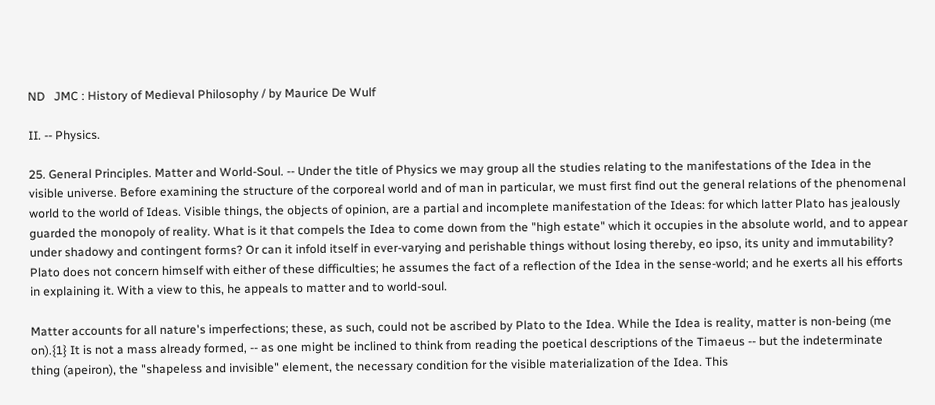ND   JMC : History of Medieval Philosophy / by Maurice De Wulf

II. -- Physics.

25. General Principles. Matter and World-Soul. -- Under the title of Physics we may group all the studies relating to the manifestations of the Idea in the visible universe. Before examining the structure of the corporeal world and of man in particular, we must first find out the general relations of the phenomenal world to the world of Ideas. Visible things, the objects of opinion, are a partial and incomplete manifestation of the Ideas: for which latter Plato has jealously guarded the monopoly of reality. What is it that compels the Idea to come down from the "high estate" which it occupies in the absolute world, and to appear under shadowy and contingent forms? Or can it infold itself in ever-varying and perishable things without losing thereby, eo ipso, its unity and immutability? Plato does not concern himself with either of these difficulties; he assumes the fact of a reflection of the Idea in the sense-world; and he exerts all his efforts in explaining it. With a view to this, he appeals to matter and to world-soul.

Matter accounts for all nature's imperfections; these, as such, could not be ascribed by Plato to the Idea. While the Idea is reality, matter is non-being (me on).{1} It is not a mass already formed, -- as one might be inclined to think from reading the poetical descriptions of the Timaeus -- but the indeterminate thing (apeiron), the "shapeless and invisible" element, the necessary condition for the visible materialization of the Idea. This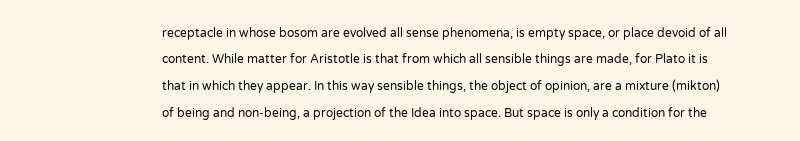receptacle in whose bosom are evolved all sense phenomena, is empty space, or place devoid of all content. While matter for Aristotle is that from which all sensible things are made, for Plato it is that in which they appear. In this way sensible things, the object of opinion, are a mixture (mikton) of being and non-being, a projection of the Idea into space. But space is only a condition for the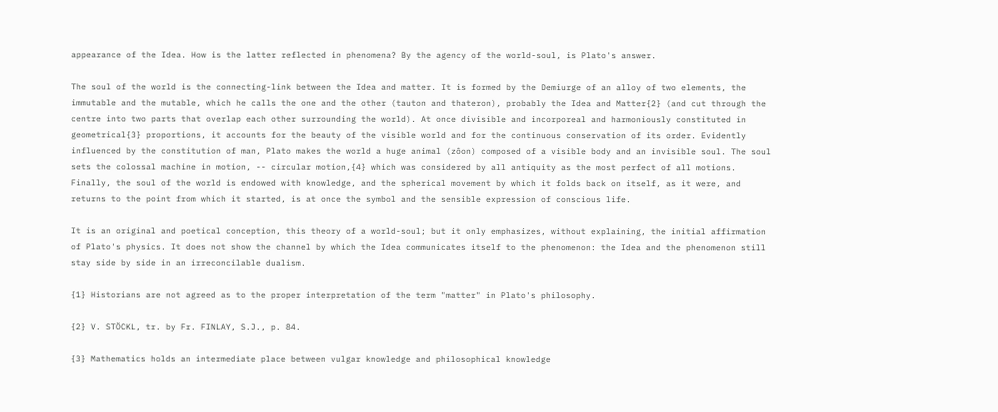appearance of the Idea. How is the latter reflected in phenomena? By the agency of the world-soul, is Plato's answer.

The soul of the world is the connecting-link between the Idea and matter. It is formed by the Demiurge of an alloy of two elements, the immutable and the mutable, which he calls the one and the other (tauton and thateron), probably the Idea and Matter{2} (and cut through the centre into two parts that overlap each other surrounding the world). At once divisible and incorporeal and harmoniously constituted in geometrical{3} proportions, it accounts for the beauty of the visible world and for the continuous conservation of its order. Evidently influenced by the constitution of man, Plato makes the world a huge animal (zôon) composed of a visible body and an invisible soul. The soul sets the colossal machine in motion, -- circular motion,{4} which was considered by all antiquity as the most perfect of all motions. Finally, the soul of the world is endowed with knowledge, and the spherical movement by which it folds back on itself, as it were, and returns to the point from which it started, is at once the symbol and the sensible expression of conscious life.

It is an original and poetical conception, this theory of a world-soul; but it only emphasizes, without explaining, the initial affirmation of Plato's physics. It does not show the channel by which the Idea communicates itself to the phenomenon: the Idea and the phenomenon still stay side by side in an irreconcilable dualism.

{1} Historians are not agreed as to the proper interpretation of the term "matter" in Plato's philosophy.

{2} V. STÖCKL, tr. by Fr. FINLAY, S.J., p. 84.

{3} Mathematics holds an intermediate place between vulgar knowledge and philosophical knowledge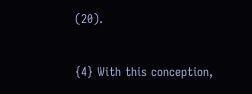(20).

{4} With this conception,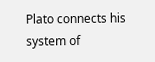Plato connects his system of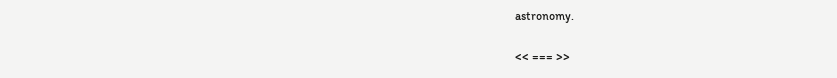astronomy.

<< === >>